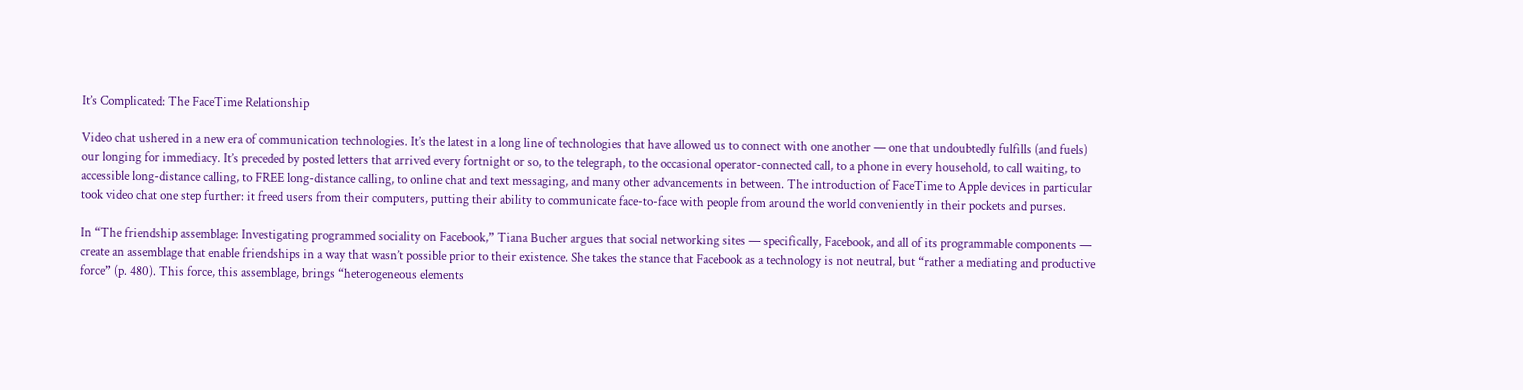It’s Complicated: The FaceTime Relationship

Video chat ushered in a new era of communication technologies. It’s the latest in a long line of technologies that have allowed us to connect with one another — one that undoubtedly fulfills (and fuels) our longing for immediacy. It’s preceded by posted letters that arrived every fortnight or so, to the telegraph, to the occasional operator-connected call, to a phone in every household, to call waiting, to accessible long-distance calling, to FREE long-distance calling, to online chat and text messaging, and many other advancements in between. The introduction of FaceTime to Apple devices in particular took video chat one step further: it freed users from their computers, putting their ability to communicate face-to-face with people from around the world conveniently in their pockets and purses.

In “The friendship assemblage: Investigating programmed sociality on Facebook,” Tiana Bucher argues that social networking sites — specifically, Facebook, and all of its programmable components — create an assemblage that enable friendships in a way that wasn’t possible prior to their existence. She takes the stance that Facebook as a technology is not neutral, but “rather a mediating and productive force” (p. 480). This force, this assemblage, brings “heterogeneous elements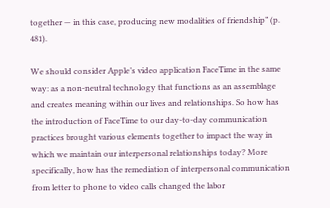together — in this case, producing new modalities of friendship” (p. 481).

We should consider Apple’s video application FaceTime in the same way: as a non-neutral technology that functions as an assemblage and creates meaning within our lives and relationships. So how has the introduction of FaceTime to our day-to-day communication practices brought various elements together to impact the way in which we maintain our interpersonal relationships today? More specifically, how has the remediation of interpersonal communication from letter to phone to video calls changed the labor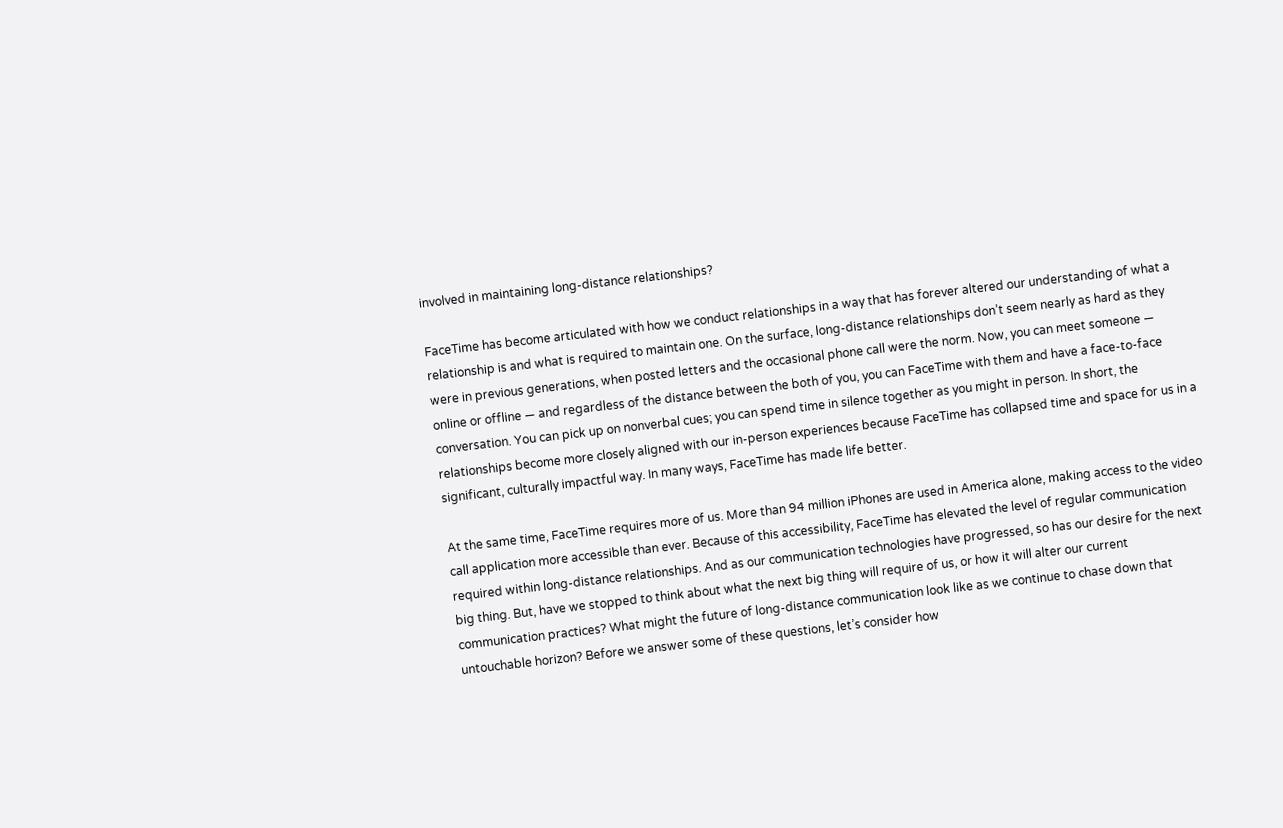involved in maintaining long-distance relationships?

FaceTime has become articulated with how we conduct relationships in a way that has forever altered our understanding of what a relationship is and what is required to maintain one. On the surface, long-distance relationships don’t seem nearly as hard as they were in previous generations, when posted letters and the occasional phone call were the norm. Now, you can meet someone — online or offline — and regardless of the distance between the both of you, you can FaceTime with them and have a face-to-face conversation. You can pick up on nonverbal cues; you can spend time in silence together as you might in person. In short, the relationships become more closely aligned with our in-person experiences because FaceTime has collapsed time and space for us in a significant, culturally impactful way. In many ways, FaceTime has made life better.

At the same time, FaceTime requires more of us. More than 94 million iPhones are used in America alone, making access to the video call application more accessible than ever. Because of this accessibility, FaceTime has elevated the level of regular communication required within long-distance relationships. And as our communication technologies have progressed, so has our desire for the next big thing. But, have we stopped to think about what the next big thing will require of us, or how it will alter our current communication practices? What might the future of long-distance communication look like as we continue to chase down that untouchable horizon? Before we answer some of these questions, let’s consider how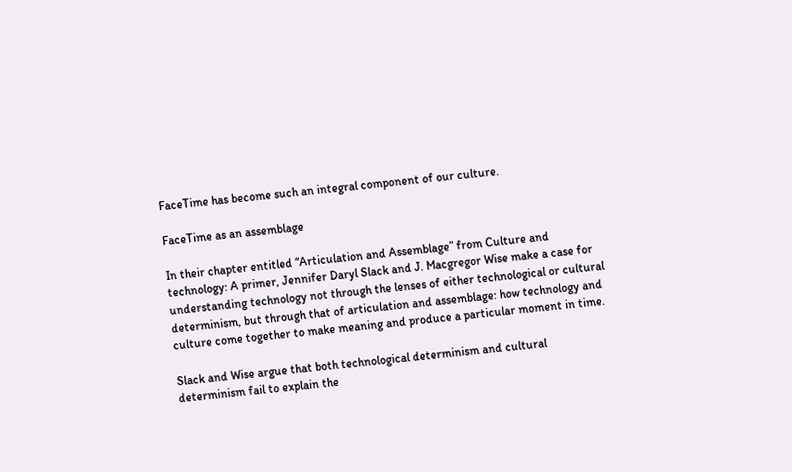FaceTime has become such an integral component of our culture.

FaceTime as an assemblage

In their chapter entitled “Articulation and Assemblage” from Culture and technology: A primer, Jennifer Daryl Slack and J. Macgregor Wise make a case for understanding technology not through the lenses of either technological or cultural determinism, but through that of articulation and assemblage: how technology and culture come together to make meaning and produce a particular moment in time.

Slack and Wise argue that both technological determinism and cultural determinism fail to explain the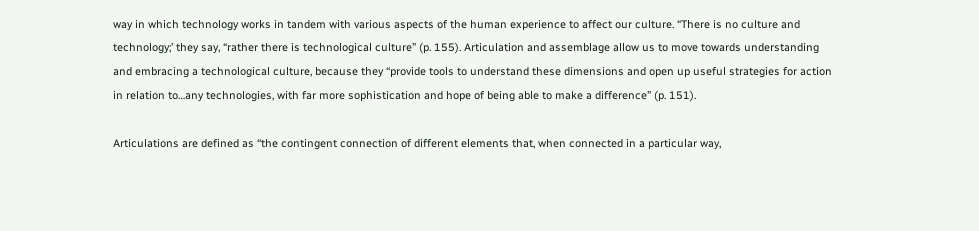way in which technology works in tandem with various aspects of the human experience to affect our culture. “There is no culture and technology;’ they say, “rather there is technological culture” (p. 155). Articulation and assemblage allow us to move towards understanding and embracing a technological culture, because they “provide tools to understand these dimensions and open up useful strategies for action in relation to…any technologies, with far more sophistication and hope of being able to make a difference” (p. 151).

Articulations are defined as “the contingent connection of different elements that, when connected in a particular way,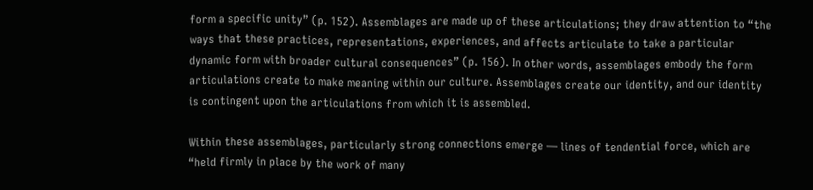form a specific unity” (p. 152). Assemblages are made up of these articulations; they draw attention to “the ways that these practices, representations, experiences, and affects articulate to take a particular dynamic form with broader cultural consequences” (p. 156). In other words, assemblages embody the form articulations create to make meaning within our culture. Assemblages create our identity, and our identity is contingent upon the articulations from which it is assembled.

Within these assemblages, particularly strong connections emerge — lines of tendential force, which are “held firmly in place by the work of many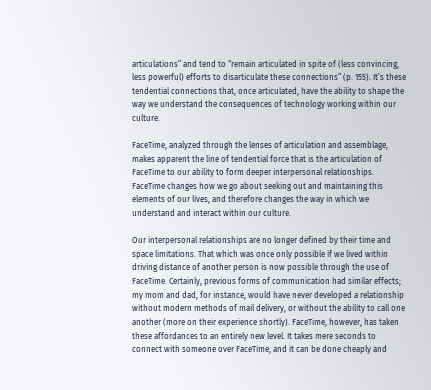articulations” and tend to “remain articulated in spite of (less convincing, less powerful) efforts to disarticulate these connections” (p. 155). It’s these tendential connections that, once articulated, have the ability to shape the way we understand the consequences of technology working within our culture.

FaceTime, analyzed through the lenses of articulation and assemblage, makes apparent the line of tendential force that is the articulation of FaceTime to our ability to form deeper interpersonal relationships. FaceTime changes how we go about seeking out and maintaining this elements of our lives, and therefore changes the way in which we understand and interact within our culture.

Our interpersonal relationships are no longer defined by their time and space limitations. That which was once only possible if we lived within driving distance of another person is now possible through the use of FaceTime. Certainly, previous forms of communication had similar effects; my mom and dad, for instance, would have never developed a relationship without modern methods of mail delivery, or without the ability to call one another (more on their experience shortly). FaceTime, however, has taken these affordances to an entirely new level. It takes mere seconds to connect with someone over FaceTime, and it can be done cheaply and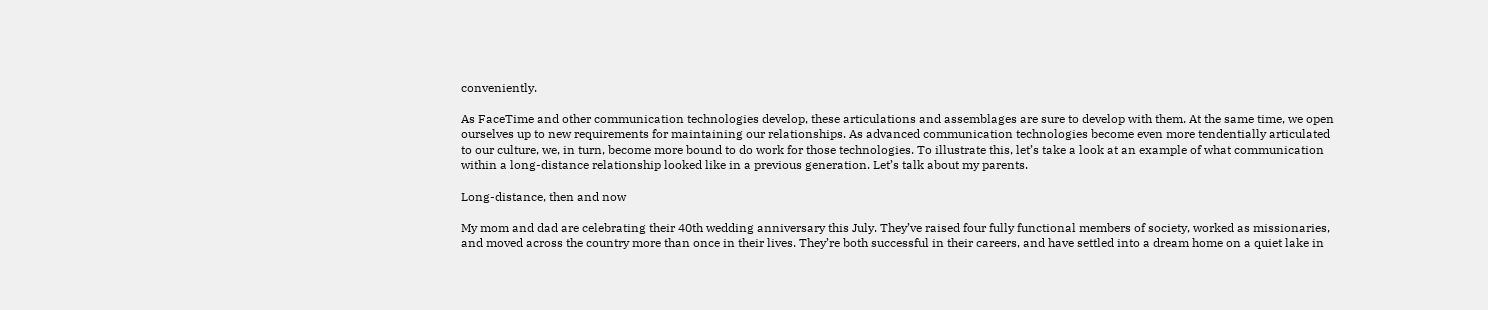conveniently.

As FaceTime and other communication technologies develop, these articulations and assemblages are sure to develop with them. At the same time, we open ourselves up to new requirements for maintaining our relationships. As advanced communication technologies become even more tendentially articulated to our culture, we, in turn, become more bound to do work for those technologies. To illustrate this, let’s take a look at an example of what communication within a long-distance relationship looked like in a previous generation. Let’s talk about my parents.

Long-distance, then and now

My mom and dad are celebrating their 40th wedding anniversary this July. They’ve raised four fully functional members of society, worked as missionaries, and moved across the country more than once in their lives. They’re both successful in their careers, and have settled into a dream home on a quiet lake in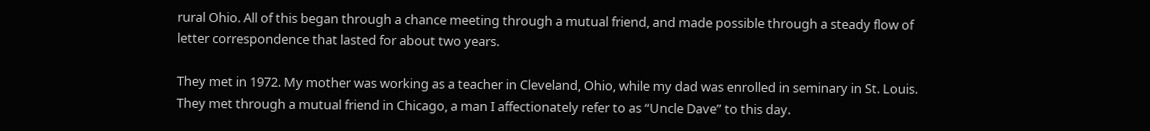rural Ohio. All of this began through a chance meeting through a mutual friend, and made possible through a steady flow of letter correspondence that lasted for about two years.

They met in 1972. My mother was working as a teacher in Cleveland, Ohio, while my dad was enrolled in seminary in St. Louis. They met through a mutual friend in Chicago, a man I affectionately refer to as “Uncle Dave” to this day.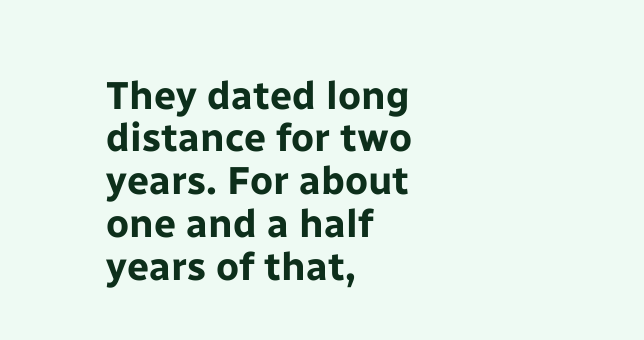They dated long distance for two years. For about one and a half years of that,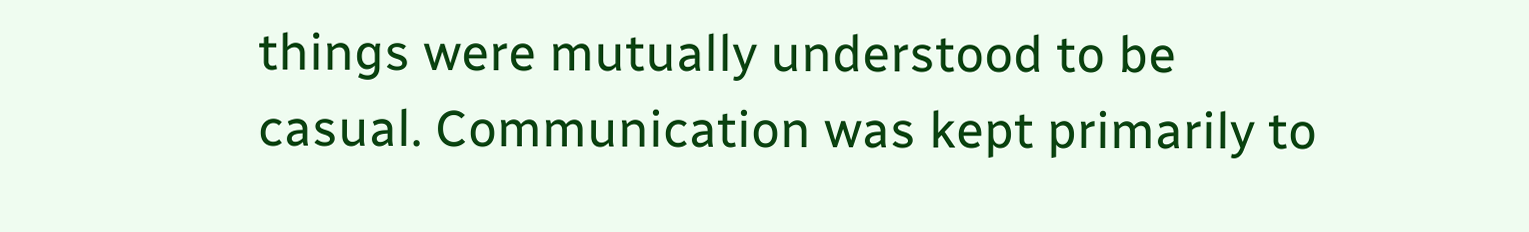things were mutually understood to be casual. Communication was kept primarily to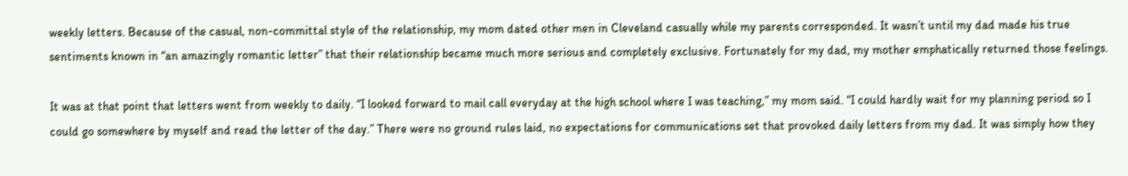weekly letters. Because of the casual, non-committal style of the relationship, my mom dated other men in Cleveland casually while my parents corresponded. It wasn’t until my dad made his true sentiments known in “an amazingly romantic letter” that their relationship became much more serious and completely exclusive. Fortunately for my dad, my mother emphatically returned those feelings.

It was at that point that letters went from weekly to daily. “I looked forward to mail call everyday at the high school where I was teaching,” my mom said. “I could hardly wait for my planning period so I could go somewhere by myself and read the letter of the day.” There were no ground rules laid, no expectations for communications set that provoked daily letters from my dad. It was simply how they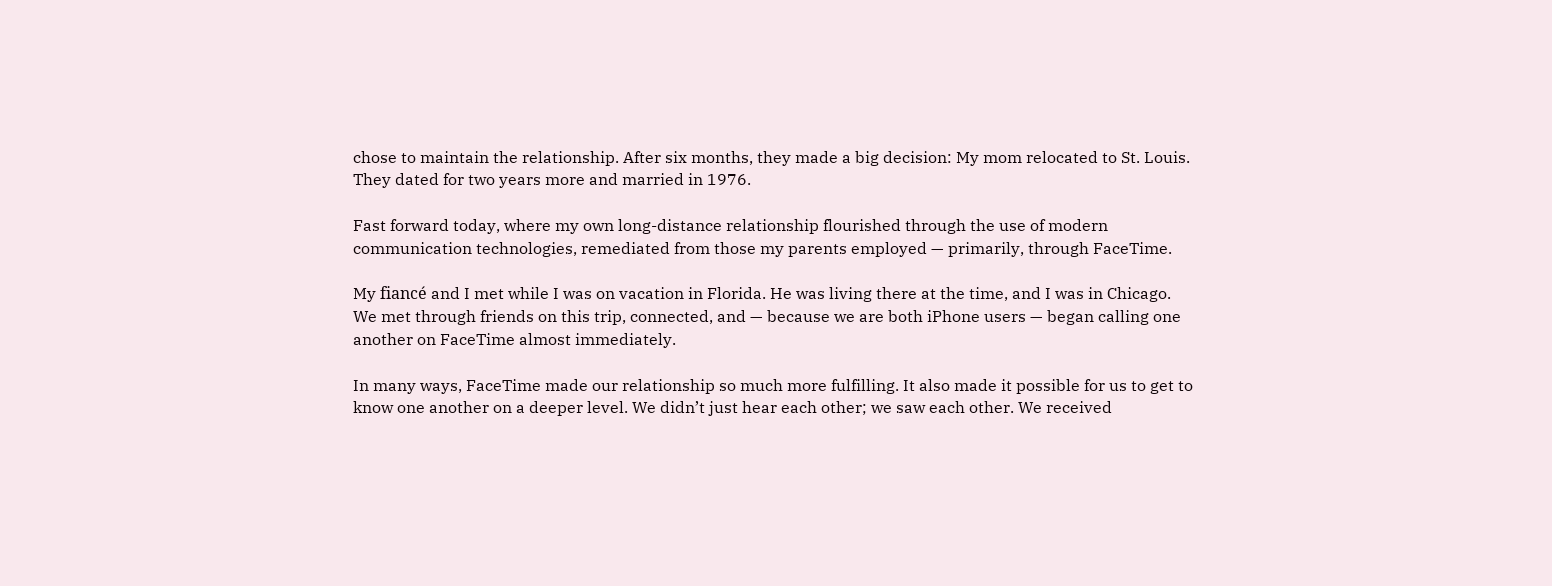chose to maintain the relationship. After six months, they made a big decision: My mom relocated to St. Louis. They dated for two years more and married in 1976.

Fast forward today, where my own long-distance relationship flourished through the use of modern communication technologies, remediated from those my parents employed — primarily, through FaceTime.

My fiancé and I met while I was on vacation in Florida. He was living there at the time, and I was in Chicago. We met through friends on this trip, connected, and — because we are both iPhone users — began calling one another on FaceTime almost immediately.

In many ways, FaceTime made our relationship so much more fulfilling. It also made it possible for us to get to know one another on a deeper level. We didn’t just hear each other; we saw each other. We received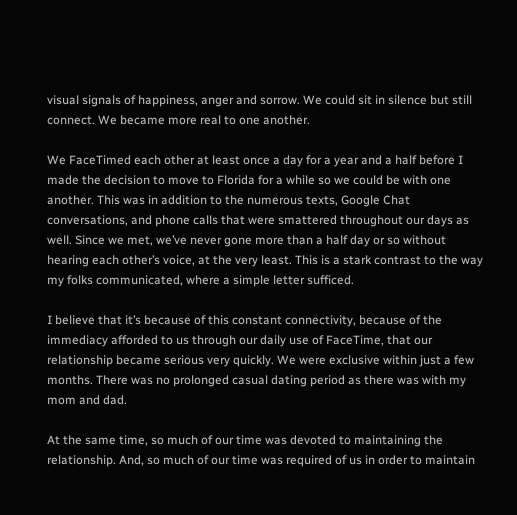visual signals of happiness, anger and sorrow. We could sit in silence but still connect. We became more real to one another.

We FaceTimed each other at least once a day for a year and a half before I made the decision to move to Florida for a while so we could be with one another. This was in addition to the numerous texts, Google Chat conversations, and phone calls that were smattered throughout our days as well. Since we met, we’ve never gone more than a half day or so without hearing each other’s voice, at the very least. This is a stark contrast to the way my folks communicated, where a simple letter sufficed.

I believe that it’s because of this constant connectivity, because of the immediacy afforded to us through our daily use of FaceTime, that our relationship became serious very quickly. We were exclusive within just a few months. There was no prolonged casual dating period as there was with my mom and dad.

At the same time, so much of our time was devoted to maintaining the relationship. And, so much of our time was required of us in order to maintain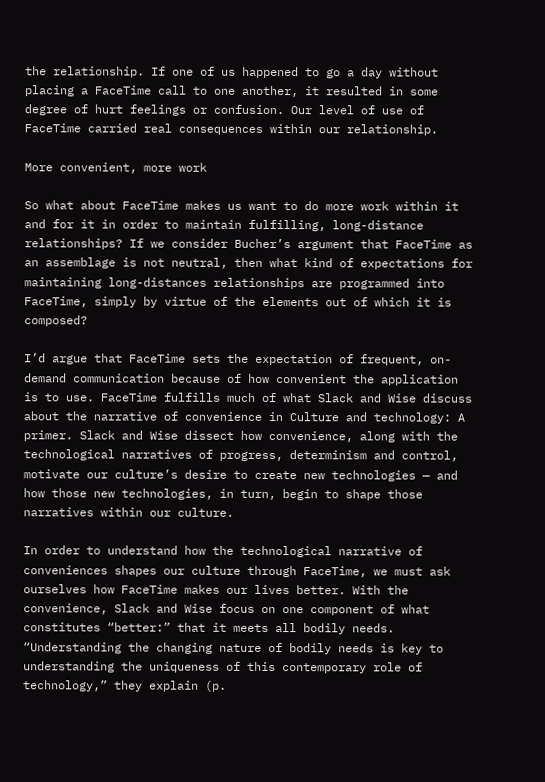the relationship. If one of us happened to go a day without placing a FaceTime call to one another, it resulted in some degree of hurt feelings or confusion. Our level of use of FaceTime carried real consequences within our relationship.

More convenient, more work

So what about FaceTime makes us want to do more work within it and for it in order to maintain fulfilling, long-distance relationships? If we consider Bucher’s argument that FaceTime as an assemblage is not neutral, then what kind of expectations for maintaining long-distances relationships are programmed into FaceTime, simply by virtue of the elements out of which it is composed?

I’d argue that FaceTime sets the expectation of frequent, on-demand communication because of how convenient the application is to use. FaceTime fulfills much of what Slack and Wise discuss about the narrative of convenience in Culture and technology: A primer. Slack and Wise dissect how convenience, along with the technological narratives of progress, determinism and control, motivate our culture’s desire to create new technologies — and how those new technologies, in turn, begin to shape those narratives within our culture.

In order to understand how the technological narrative of conveniences shapes our culture through FaceTime, we must ask ourselves how FaceTime makes our lives better. With the convenience, Slack and Wise focus on one component of what constitutes “better:” that it meets all bodily needs. “Understanding the changing nature of bodily needs is key to understanding the uniqueness of this contemporary role of technology,” they explain (p.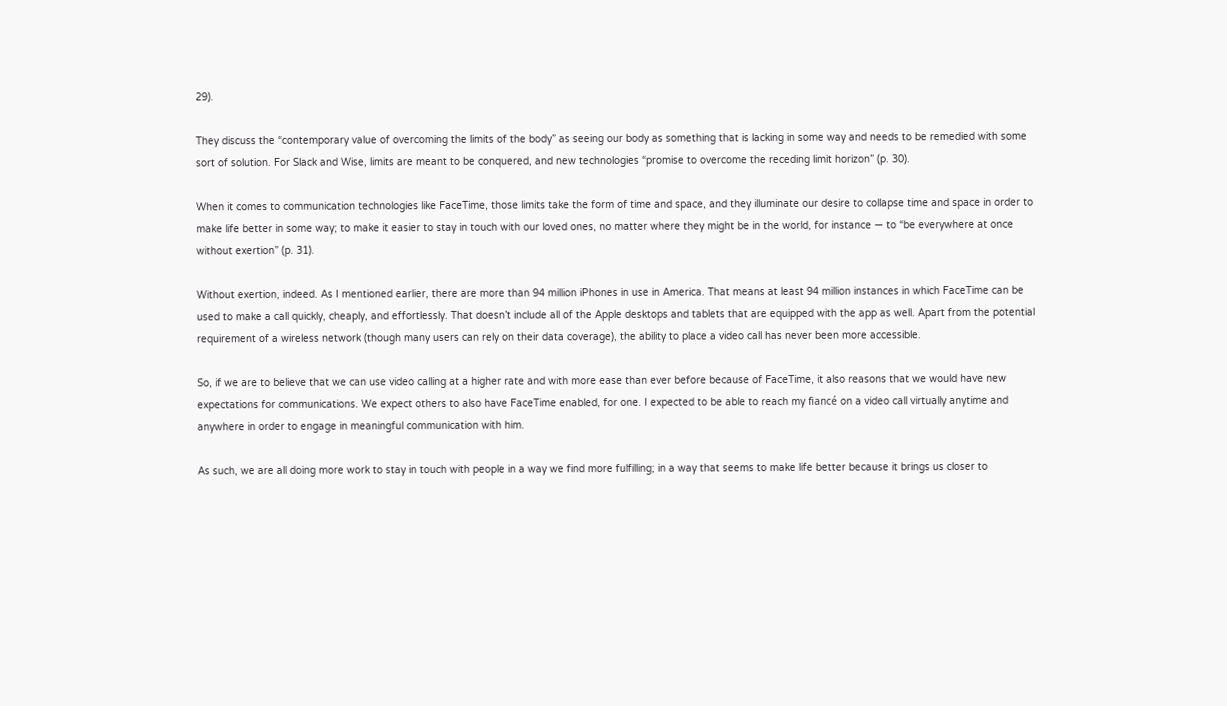29).

They discuss the “contemporary value of overcoming the limits of the body” as seeing our body as something that is lacking in some way and needs to be remedied with some sort of solution. For Slack and Wise, limits are meant to be conquered, and new technologies “promise to overcome the receding limit horizon” (p. 30).

When it comes to communication technologies like FaceTime, those limits take the form of time and space, and they illuminate our desire to collapse time and space in order to make life better in some way; to make it easier to stay in touch with our loved ones, no matter where they might be in the world, for instance — to “be everywhere at once without exertion” (p. 31).

Without exertion, indeed. As I mentioned earlier, there are more than 94 million iPhones in use in America. That means at least 94 million instances in which FaceTime can be used to make a call quickly, cheaply, and effortlessly. That doesn’t include all of the Apple desktops and tablets that are equipped with the app as well. Apart from the potential requirement of a wireless network (though many users can rely on their data coverage), the ability to place a video call has never been more accessible.

So, if we are to believe that we can use video calling at a higher rate and with more ease than ever before because of FaceTime, it also reasons that we would have new expectations for communications. We expect others to also have FaceTime enabled, for one. I expected to be able to reach my fiancé on a video call virtually anytime and anywhere in order to engage in meaningful communication with him.

As such, we are all doing more work to stay in touch with people in a way we find more fulfilling; in a way that seems to make life better because it brings us closer to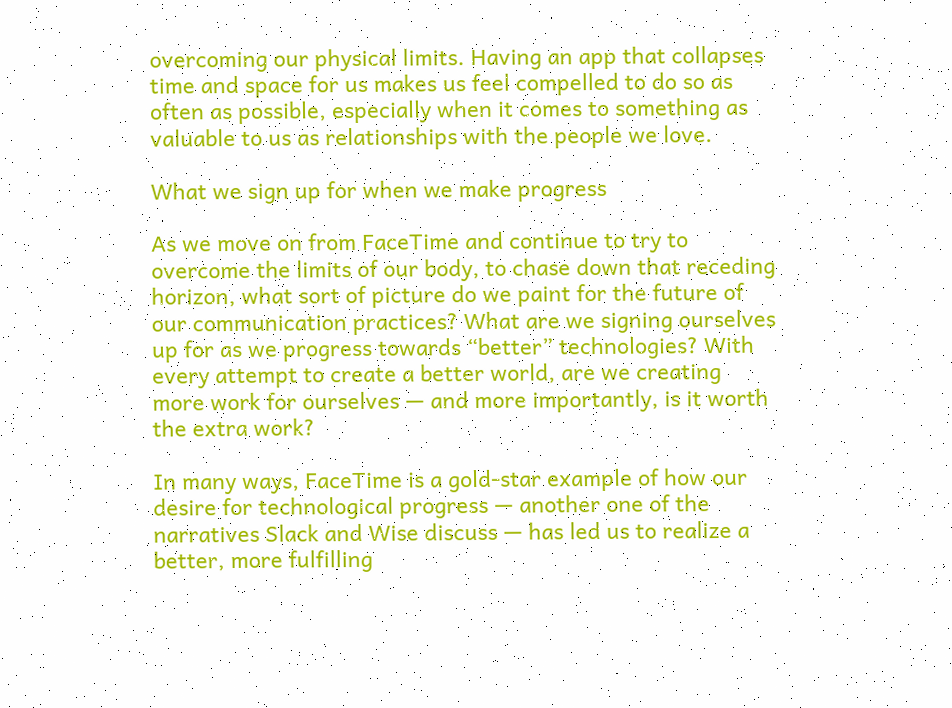overcoming our physical limits. Having an app that collapses time and space for us makes us feel compelled to do so as often as possible, especially when it comes to something as valuable to us as relationships with the people we love.

What we sign up for when we make progress

As we move on from FaceTime and continue to try to overcome the limits of our body, to chase down that receding horizon, what sort of picture do we paint for the future of our communication practices? What are we signing ourselves up for as we progress towards “better” technologies? With every attempt to create a better world, are we creating more work for ourselves — and more importantly, is it worth the extra work?

In many ways, FaceTime is a gold-star example of how our desire for technological progress — another one of the narratives Slack and Wise discuss — has led us to realize a better, more fulfilling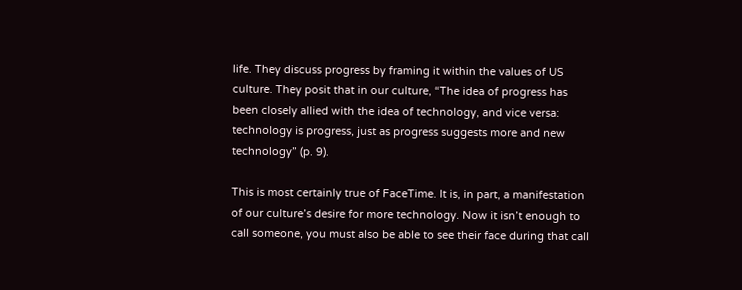life. They discuss progress by framing it within the values of US culture. They posit that in our culture, “The idea of progress has been closely allied with the idea of technology, and vice versa: technology is progress, just as progress suggests more and new technology” (p. 9).

This is most certainly true of FaceTime. It is, in part, a manifestation of our culture’s desire for more technology. Now it isn’t enough to call someone, you must also be able to see their face during that call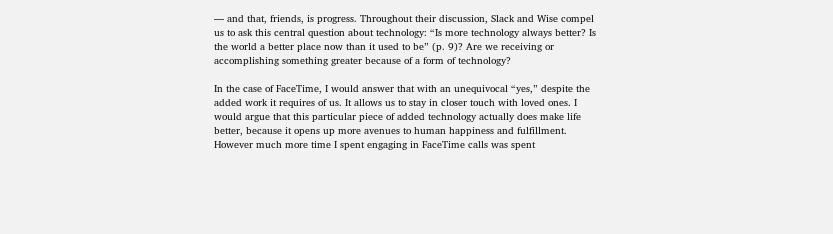— and that, friends, is progress. Throughout their discussion, Slack and Wise compel us to ask this central question about technology: “Is more technology always better? Is the world a better place now than it used to be” (p. 9)? Are we receiving or accomplishing something greater because of a form of technology?

In the case of FaceTime, I would answer that with an unequivocal “yes,” despite the added work it requires of us. It allows us to stay in closer touch with loved ones. I would argue that this particular piece of added technology actually does make life better, because it opens up more avenues to human happiness and fulfillment. However much more time I spent engaging in FaceTime calls was spent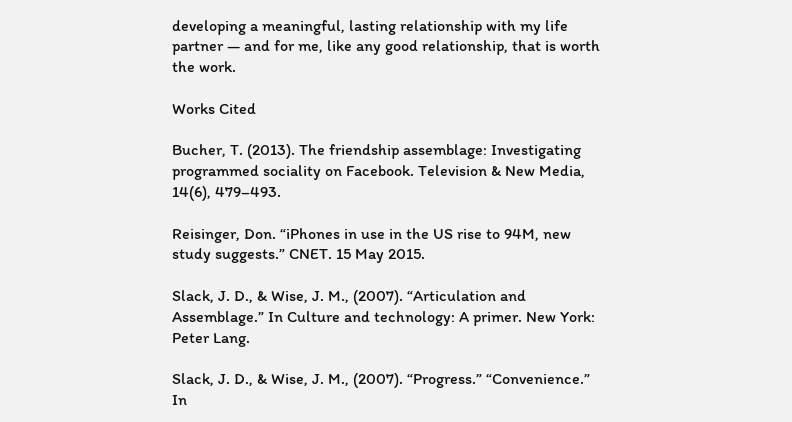developing a meaningful, lasting relationship with my life partner — and for me, like any good relationship, that is worth the work.

Works Cited

Bucher, T. (2013). The friendship assemblage: Investigating programmed sociality on Facebook. Television & New Media, 14(6), 479–493.

Reisinger, Don. “iPhones in use in the US rise to 94M, new study suggests.” CNET. 15 May 2015.

Slack, J. D., & Wise, J. M., (2007). “Articulation and Assemblage.” In Culture and technology: A primer. New York: Peter Lang.

Slack, J. D., & Wise, J. M., (2007). “Progress.” “Convenience.” In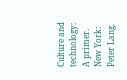Culture and technology: A primer. New York: Peter Lang.